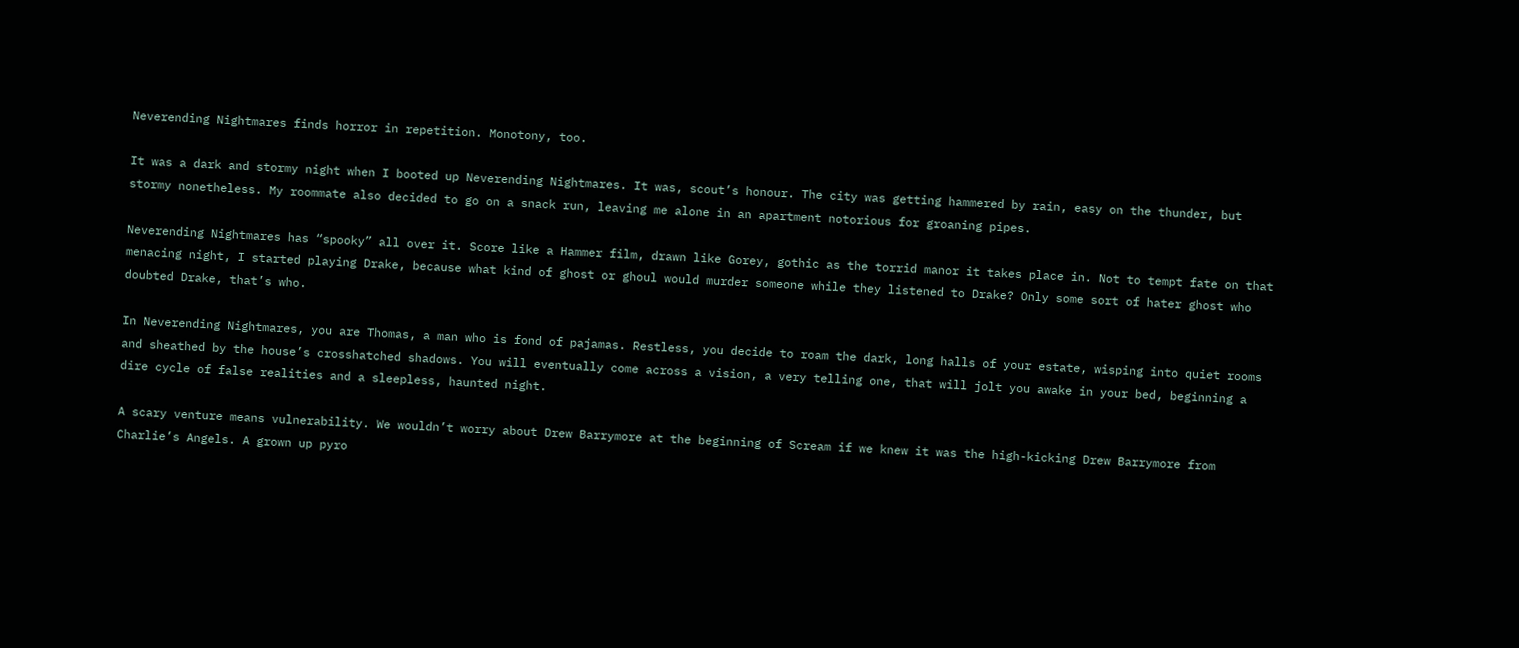Neverending Nightmares finds horror in repetition. Monotony, too.

It was a dark and stormy night when I booted up Neverending Nightmares. It was, scout’s honour. The city was getting hammered by rain, easy on the thunder, but stormy nonetheless. My roommate also decided to go on a snack run, leaving me alone in an apartment notorious for groaning pipes.

Neverending Nightmares has “spooky” all over it. Score like a Hammer film, drawn like Gorey, gothic as the torrid manor it takes place in. Not to tempt fate on that menacing night, I started playing Drake, because what kind of ghost or ghoul would murder someone while they listened to Drake? Only some sort of hater ghost who doubted Drake, that’s who.

In Neverending Nightmares, you are Thomas, a man who is fond of pajamas. Restless, you decide to roam the dark, long halls of your estate, wisping into quiet rooms and sheathed by the house’s crosshatched shadows. You will eventually come across a vision, a very telling one, that will jolt you awake in your bed, beginning a dire cycle of false realities and a sleepless, haunted night.

A scary venture means vulnerability. We wouldn’t worry about Drew Barrymore at the beginning of Scream if we knew it was the high-kicking Drew Barrymore from Charlie’s Angels. A grown up pyro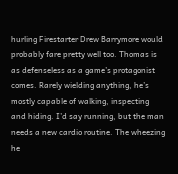hurling Firestarter Drew Barrymore would probably fare pretty well too. Thomas is as defenseless as a game’s protagonist comes. Rarely wielding anything, he’s mostly capable of walking, inspecting and hiding. I’d say running, but the man needs a new cardio routine. The wheezing he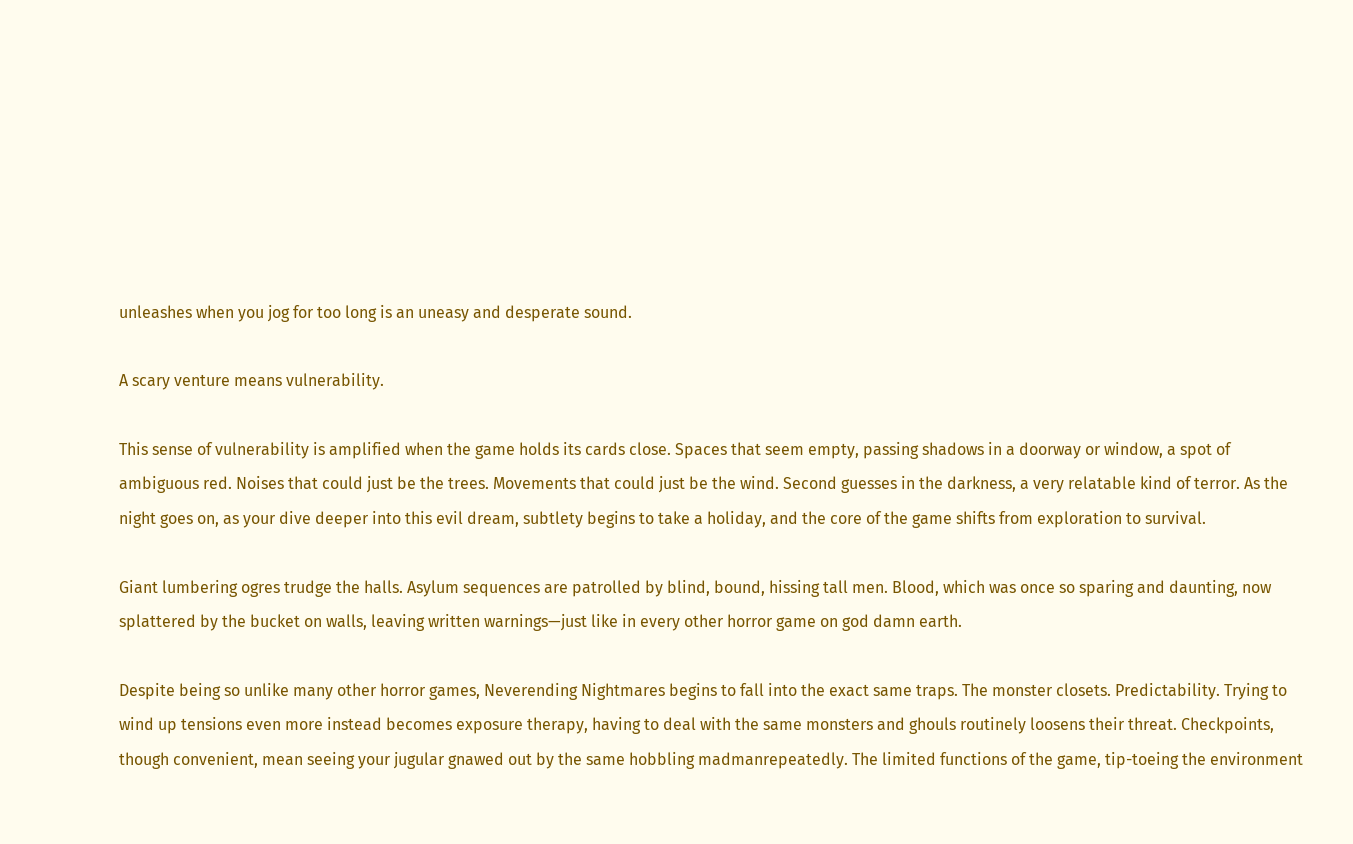unleashes when you jog for too long is an uneasy and desperate sound.

A scary venture means vulnerability.

This sense of vulnerability is amplified when the game holds its cards close. Spaces that seem empty, passing shadows in a doorway or window, a spot of ambiguous red. Noises that could just be the trees. Movements that could just be the wind. Second guesses in the darkness, a very relatable kind of terror. As the night goes on, as your dive deeper into this evil dream, subtlety begins to take a holiday, and the core of the game shifts from exploration to survival.

Giant lumbering ogres trudge the halls. Asylum sequences are patrolled by blind, bound, hissing tall men. Blood, which was once so sparing and daunting, now splattered by the bucket on walls, leaving written warnings—just like in every other horror game on god damn earth.

Despite being so unlike many other horror games, Neverending Nightmares begins to fall into the exact same traps. The monster closets. Predictability. Trying to wind up tensions even more instead becomes exposure therapy, having to deal with the same monsters and ghouls routinely loosens their threat. Checkpoints, though convenient, mean seeing your jugular gnawed out by the same hobbling madmanrepeatedly. The limited functions of the game, tip-toeing the environment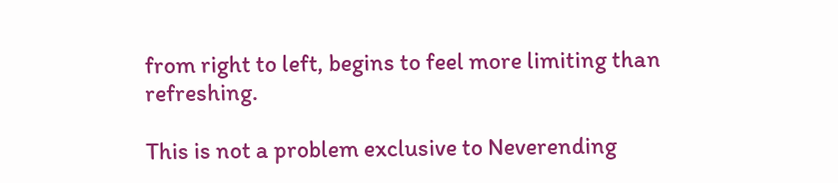from right to left, begins to feel more limiting than refreshing.

This is not a problem exclusive to Neverending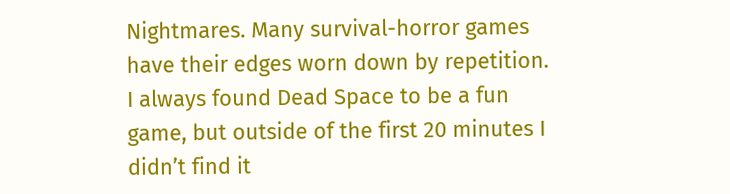Nightmares. Many survival-horror games have their edges worn down by repetition. I always found Dead Space to be a fun game, but outside of the first 20 minutes I didn’t find it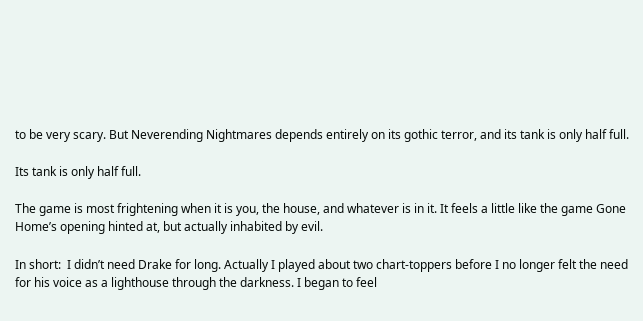to be very scary. But Neverending Nightmares depends entirely on its gothic terror, and its tank is only half full.

Its tank is only half full.

The game is most frightening when it is you, the house, and whatever is in it. It feels a little like the game Gone Home’s opening hinted at, but actually inhabited by evil.

In short:  I didn’t need Drake for long. Actually I played about two chart-toppers before I no longer felt the need for his voice as a lighthouse through the darkness. I began to feel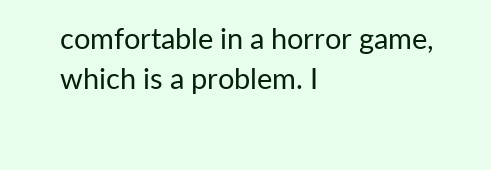comfortable in a horror game, which is a problem. I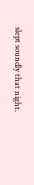slept soundly that night.